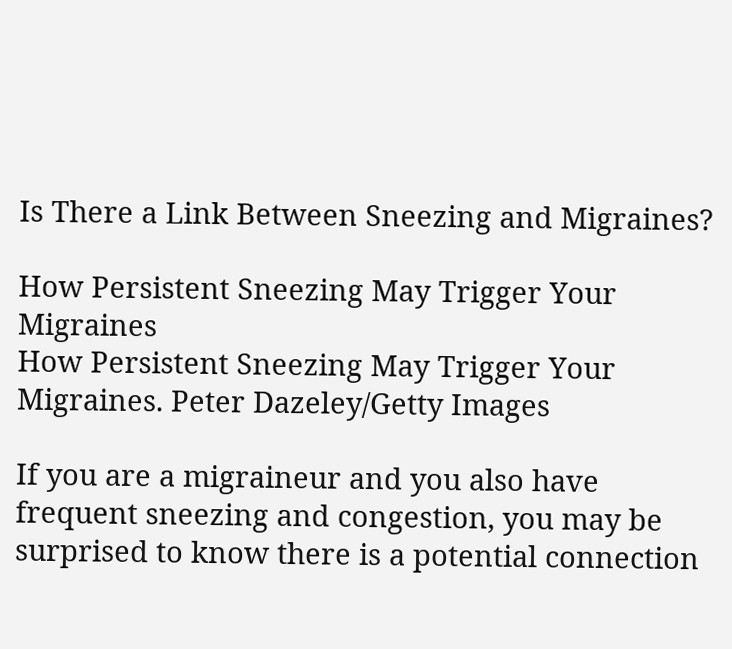Is There a Link Between Sneezing and Migraines?

How Persistent Sneezing May Trigger Your Migraines
How Persistent Sneezing May Trigger Your Migraines. Peter Dazeley/Getty Images

If you are a migraineur and you also have frequent sneezing and congestion, you may be surprised to know there is a potential connection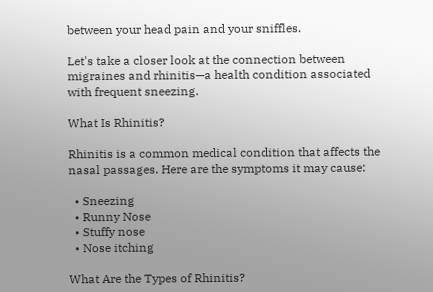between your head pain and your sniffles.

Let's take a closer look at the connection between migraines and rhinitis—a health condition associated with frequent sneezing.

What Is Rhinitis?

Rhinitis is a common medical condition that affects the nasal passages. Here are the symptoms it may cause:

  • Sneezing
  • Runny Nose
  • Stuffy nose
  • Nose itching

What Are the Types of Rhinitis?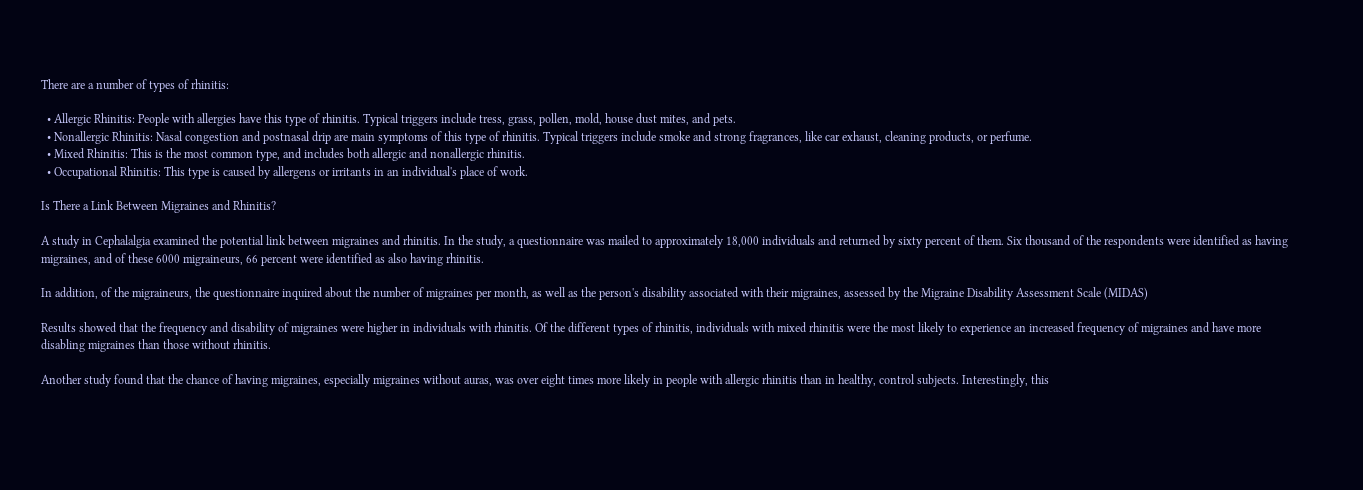There are a number of types of rhinitis:

  • Allergic Rhinitis: People with allergies have this type of rhinitis. Typical triggers include tress, grass, pollen, mold, house dust mites, and pets.
  • Nonallergic Rhinitis: Nasal congestion and postnasal drip are main symptoms of this type of rhinitis. Typical triggers include smoke and strong fragrances, like car exhaust, cleaning products, or perfume.
  • Mixed Rhinitis: This is the most common type, and includes both allergic and nonallergic rhinitis.
  • Occupational Rhinitis: This type is caused by allergens or irritants in an individual's place of work.

Is There a Link Between Migraines and Rhinitis?

A study in Cephalalgia examined the potential link between migraines and rhinitis. In the study, a questionnaire was mailed to approximately 18,000 individuals and returned by sixty percent of them. Six thousand of the respondents were identified as having migraines, and of these 6000 migraineurs, 66 percent were identified as also having rhinitis.

In addition, of the migraineurs, the questionnaire inquired about the number of migraines per month, as well as the person's disability associated with their migraines, assessed by the Migraine Disability Assessment Scale (MIDAS)

Results showed that the frequency and disability of migraines were higher in individuals with rhinitis. Of the different types of rhinitis, individuals with mixed rhinitis were the most likely to experience an increased frequency of migraines and have more disabling migraines than those without rhinitis.

Another study found that the chance of having migraines, especially migraines without auras, was over eight times more likely in people with allergic rhinitis than in healthy, control subjects. Interestingly, this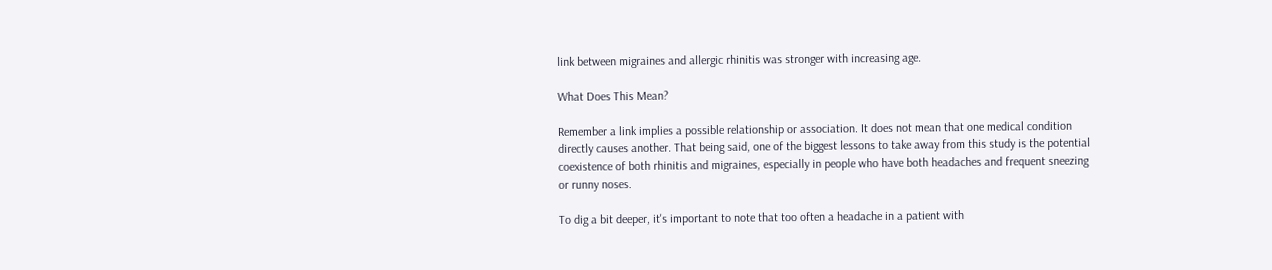link between migraines and allergic rhinitis was stronger with increasing age.

What Does This Mean?

Remember a link implies a possible relationship or association. It does not mean that one medical condition directly causes another. That being said, one of the biggest lessons to take away from this study is the potential coexistence of both rhinitis and migraines, especially in people who have both headaches and frequent sneezing or runny noses.

To dig a bit deeper, it's important to note that too often a headache in a patient with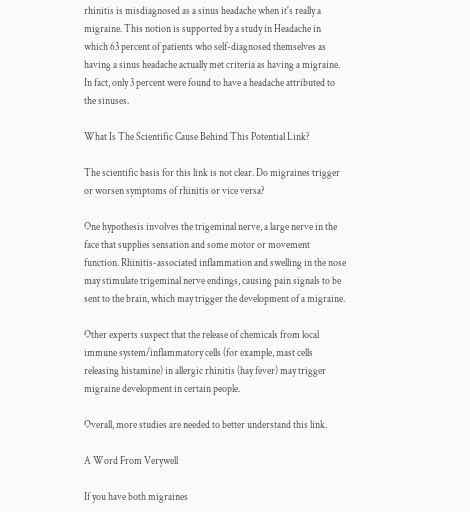rhinitis is misdiagnosed as a sinus headache when it's really a migraine. This notion is supported by a study in Headache in which 63 percent of patients who self-diagnosed themselves as having a sinus headache actually met criteria as having a migraine. In fact, only 3 percent were found to have a headache attributed to the sinuses.

What Is The Scientific Cause Behind This Potential Link?

The scientific basis for this link is not clear. Do migraines trigger or worsen symptoms of rhinitis or vice versa?

One hypothesis involves the trigeminal nerve, a large nerve in the face that supplies sensation and some motor or movement function. Rhinitis-associated inflammation and swelling in the nose may stimulate trigeminal nerve endings, causing pain signals to be sent to the brain, which may trigger the development of a migraine.

Other experts suspect that the release of chemicals from local immune system/inflammatory cells (for example, mast cells releasing histamine) in allergic rhinitis (hay fever) may trigger migraine development in certain people.

Overall, more studies are needed to better understand this link.

A Word From Verywell

If you have both migraines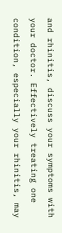and rhinitis, discuss your symptoms with your doctor. Effectively treating one condition, especially your rhinitis, may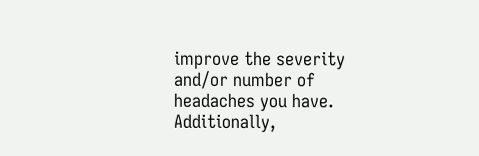improve the severity and/or number of headaches you have. Additionally,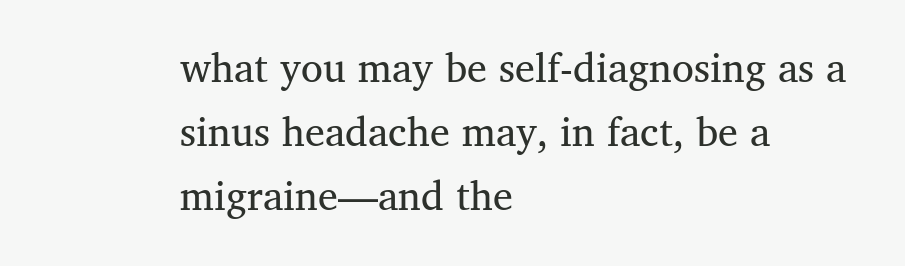what you may be self-diagnosing as a sinus headache may, in fact, be a migraine—and the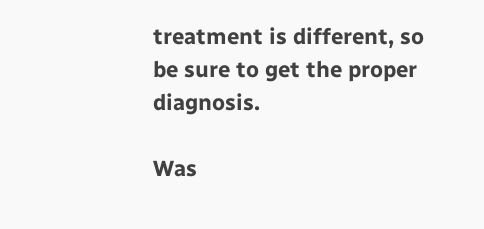treatment is different, so be sure to get the proper diagnosis.

Was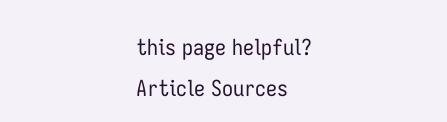this page helpful?
Article Sources